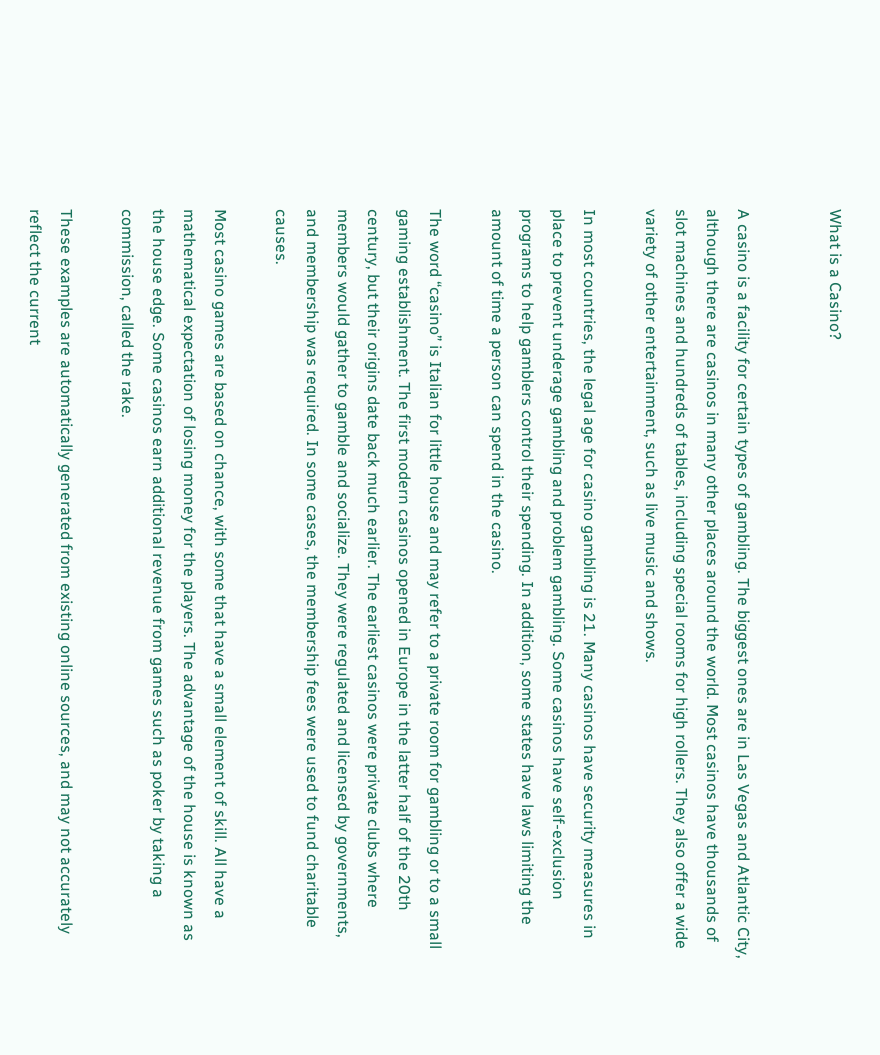What is a Casino?


A casino is a facility for certain types of gambling. The biggest ones are in Las Vegas and Atlantic City, although there are casinos in many other places around the world. Most casinos have thousands of slot machines and hundreds of tables, including special rooms for high rollers. They also offer a wide variety of other entertainment, such as live music and shows.

In most countries, the legal age for casino gambling is 21. Many casinos have security measures in place to prevent underage gambling and problem gambling. Some casinos have self-exclusion programs to help gamblers control their spending. In addition, some states have laws limiting the amount of time a person can spend in the casino.

The word “casino” is Italian for little house and may refer to a private room for gambling or to a small gaming establishment. The first modern casinos opened in Europe in the latter half of the 20th century, but their origins date back much earlier. The earliest casinos were private clubs where members would gather to gamble and socialize. They were regulated and licensed by governments, and membership was required. In some cases, the membership fees were used to fund charitable causes.

Most casino games are based on chance, with some that have a small element of skill. All have a mathematical expectation of losing money for the players. The advantage of the house is known as the house edge. Some casinos earn additional revenue from games such as poker by taking a commission, called the rake.

These examples are automatically generated from existing online sources, and may not accurately reflect the current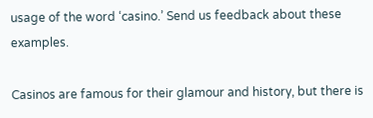usage of the word ‘casino.’ Send us feedback about these examples.

Casinos are famous for their glamour and history, but there is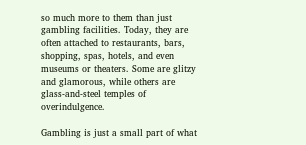so much more to them than just gambling facilities. Today, they are often attached to restaurants, bars, shopping, spas, hotels, and even museums or theaters. Some are glitzy and glamorous, while others are glass-and-steel temples of overindulgence.

Gambling is just a small part of what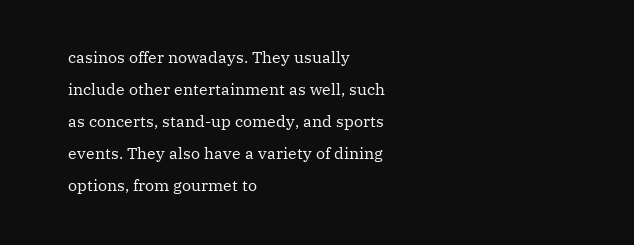casinos offer nowadays. They usually include other entertainment as well, such as concerts, stand-up comedy, and sports events. They also have a variety of dining options, from gourmet to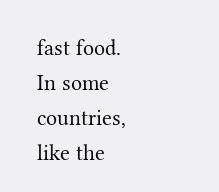fast food. In some countries, like the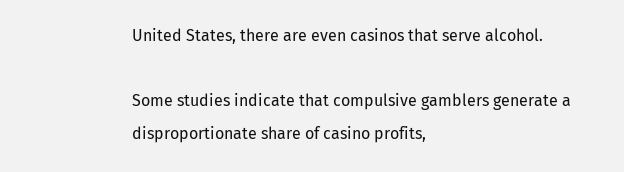United States, there are even casinos that serve alcohol.

Some studies indicate that compulsive gamblers generate a disproportionate share of casino profits,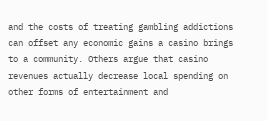and the costs of treating gambling addictions can offset any economic gains a casino brings to a community. Others argue that casino revenues actually decrease local spending on other forms of entertainment and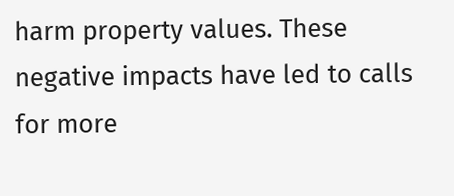harm property values. These negative impacts have led to calls for more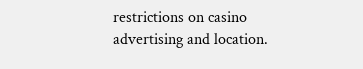restrictions on casino advertising and location.